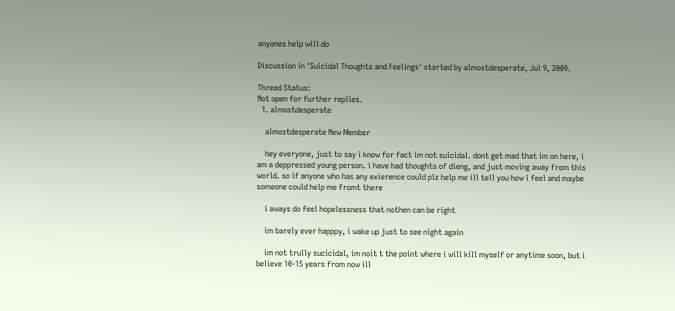anyones help will do

Discussion in 'Suicidal Thoughts and Feelings' started by almostdesperate, Jul 9, 2009.

Thread Status:
Not open for further replies.
  1. almostdesperate

    almostdesperate New Member

    hey everyone, just to say i know for fact im not suicidal. dont get mad that im on here, i am a deppressed young person. i have had thoughts of dieng, and just moving away from this world. so if anyone who has any exierence could plz help me ill tell you how i feel and maybe someone could help me fromt there

    i aways do feel hopelessness that nothen can be right

    im barely ever happpy, i wake up just to see night again

    im not trully sucicidal, im noit t the point where i will kill myself or anytime soon, but i believe 10-15 years from now ill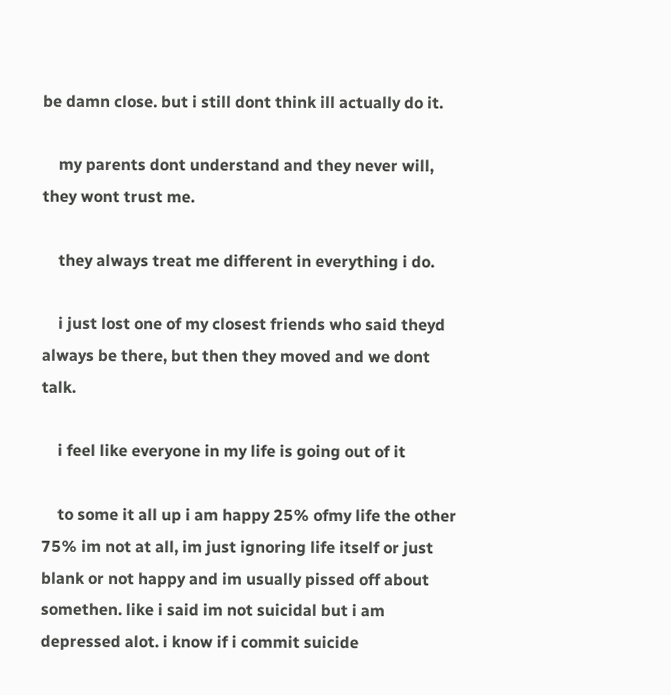be damn close. but i still dont think ill actually do it.

    my parents dont understand and they never will, they wont trust me.

    they always treat me different in everything i do.

    i just lost one of my closest friends who said theyd always be there, but then they moved and we dont talk.

    i feel like everyone in my life is going out of it

    to some it all up i am happy 25% ofmy life the other 75% im not at all, im just ignoring life itself or just blank or not happy and im usually pissed off about somethen. like i said im not suicidal but i am depressed alot. i know if i commit suicide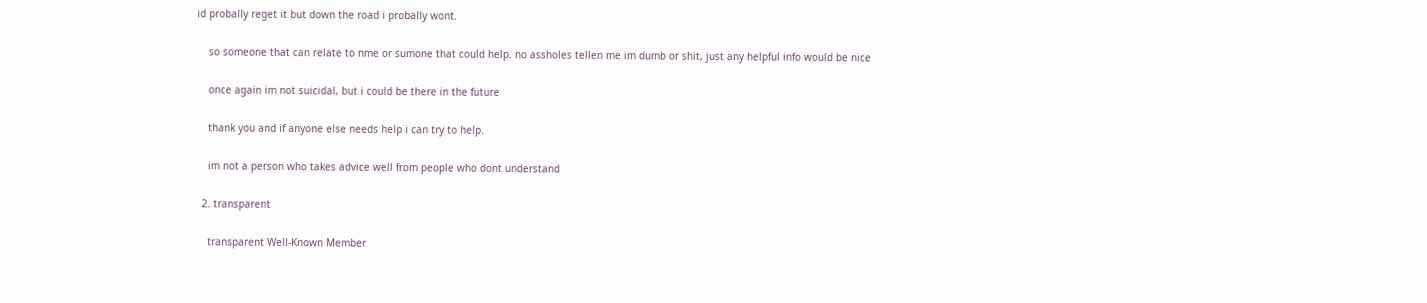id probally reget it but down the road i probally wont.

    so someone that can relate to nme or sumone that could help. no assholes tellen me im dumb or shit, just any helpful info would be nice

    once again im not suicidal, but i could be there in the future

    thank you and if anyone else needs help i can try to help.

    im not a person who takes advice well from people who dont understand

  2. transparent

    transparent Well-Known Member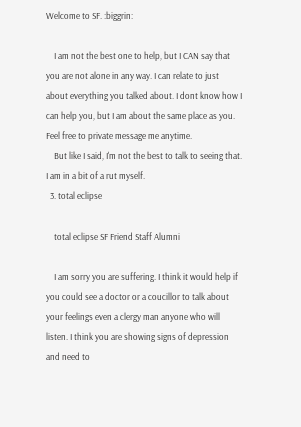Welcome to SF. :biggrin:

    I am not the best one to help, but I CAN say that you are not alone in any way. I can relate to just about everything you talked about. I dont know how I can help you, but I am about the same place as you. Feel free to private message me anytime.
    But like I said, I'm not the best to talk to seeing that. I am in a bit of a rut myself.
  3. total eclipse

    total eclipse SF Friend Staff Alumni

    I am sorry you are suffering. I think it would help if you could see a doctor or a coucillor to talk about your feelings even a clergy man anyone who will listen. I think you are showing signs of depression and need to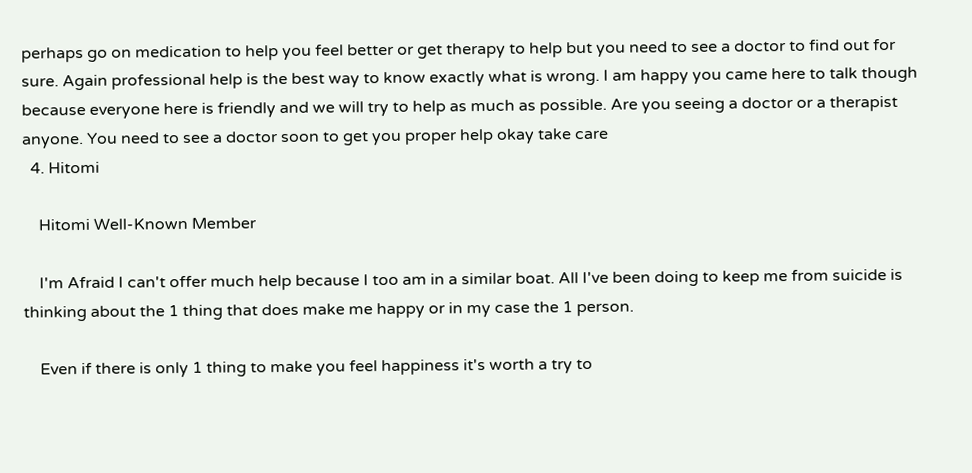perhaps go on medication to help you feel better or get therapy to help but you need to see a doctor to find out for sure. Again professional help is the best way to know exactly what is wrong. I am happy you came here to talk though because everyone here is friendly and we will try to help as much as possible. Are you seeing a doctor or a therapist anyone. You need to see a doctor soon to get you proper help okay take care
  4. Hitomi

    Hitomi Well-Known Member

    I'm Afraid I can't offer much help because I too am in a similar boat. All I've been doing to keep me from suicide is thinking about the 1 thing that does make me happy or in my case the 1 person.

    Even if there is only 1 thing to make you feel happiness it's worth a try to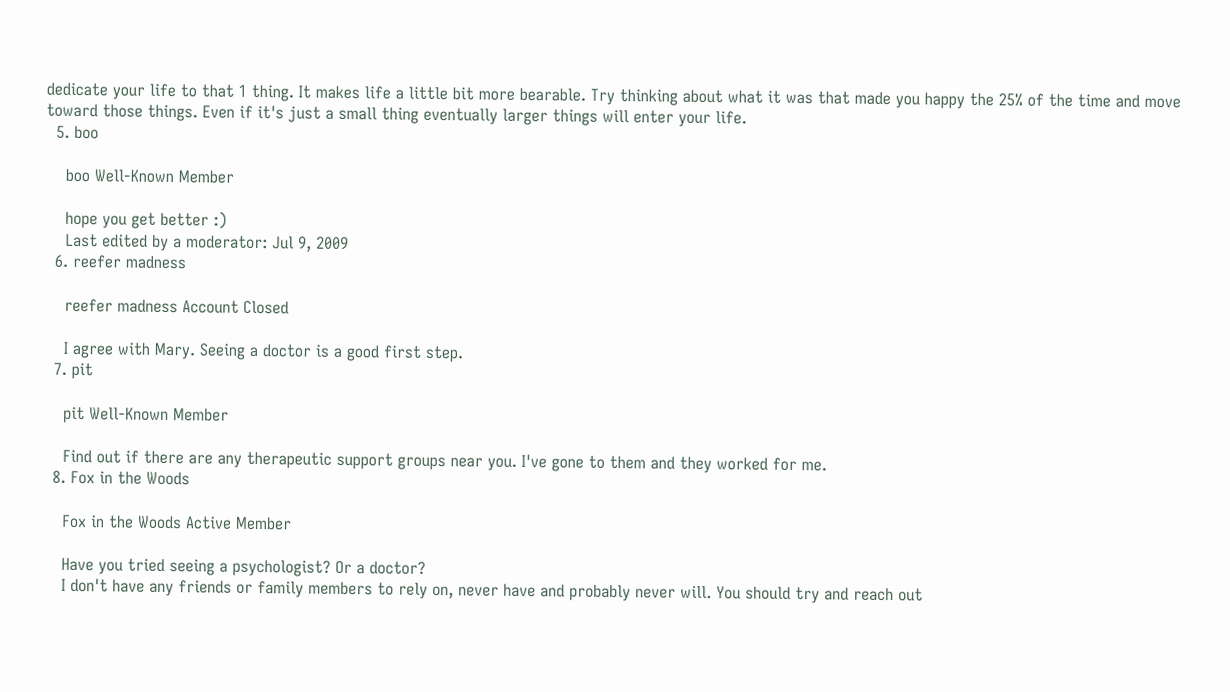dedicate your life to that 1 thing. It makes life a little bit more bearable. Try thinking about what it was that made you happy the 25% of the time and move toward those things. Even if it's just a small thing eventually larger things will enter your life.
  5. boo

    boo Well-Known Member

    hope you get better :)
    Last edited by a moderator: Jul 9, 2009
  6. reefer madness

    reefer madness Account Closed

    I agree with Mary. Seeing a doctor is a good first step.
  7. pit

    pit Well-Known Member

    Find out if there are any therapeutic support groups near you. I've gone to them and they worked for me.
  8. Fox in the Woods

    Fox in the Woods Active Member

    Have you tried seeing a psychologist? Or a doctor?
    I don't have any friends or family members to rely on, never have and probably never will. You should try and reach out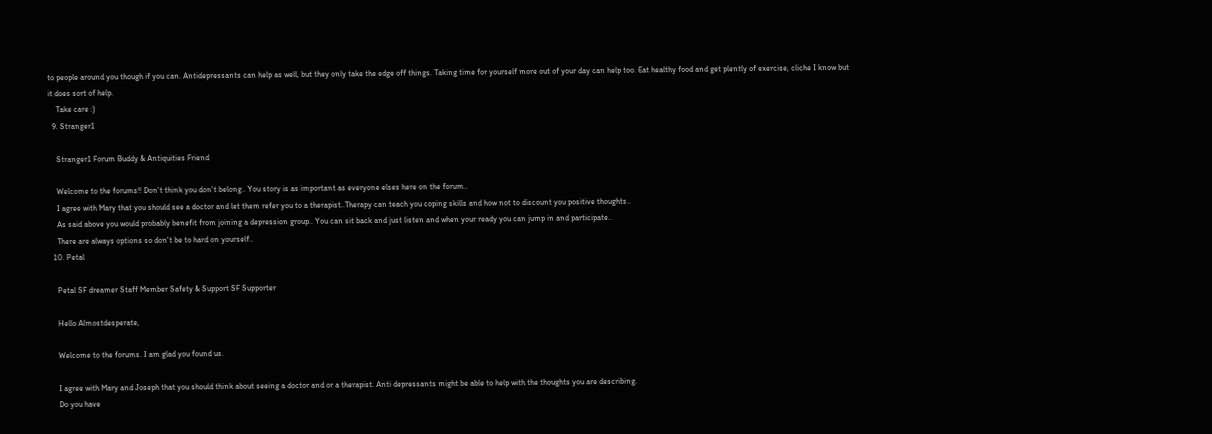to people around you though if you can. Antidepressants can help as well, but they only take the edge off things. Taking time for yourself more out of your day can help too. Eat healthy food and get plently of exercise, cliche I know but it does sort of help.
    Take care :)
  9. Stranger1

    Stranger1 Forum Buddy & Antiquities Friend

    Welcome to the forums!! Don't think you don't belong.. You story is as important as everyone elses here on the forum..
    I agree with Mary that you should see a doctor and let them refer you to a therapist..Therapy can teach you coping skills and how not to discount you positive thoughts..
    As said above you would probably benefit from joining a depression group.. You can sit back and just listen and when your ready you can jump in and participate..
    There are always options so don't be to hard on yourself..
  10. Petal

    Petal SF dreamer Staff Member Safety & Support SF Supporter

    Hello Almostdesperate,

    Welcome to the forums. I am glad you found us.

    I agree with Mary and Joseph that you should think about seeing a doctor and or a therapist. Anti depressants might be able to help with the thoughts you are describing.
    Do you have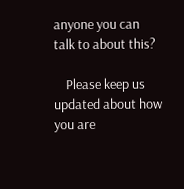anyone you can talk to about this?

    Please keep us updated about how you are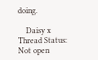doing.

    Daisy x
Thread Status:
Not open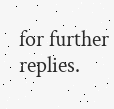for further replies.